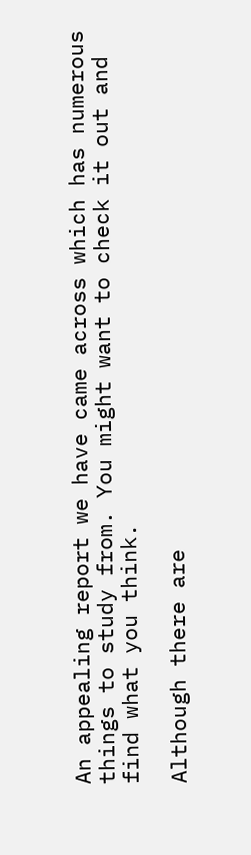An appealing report we have came across which has numerous things to study from. You might want to check it out and find what you think.

Although there are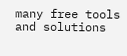many free tools and solutions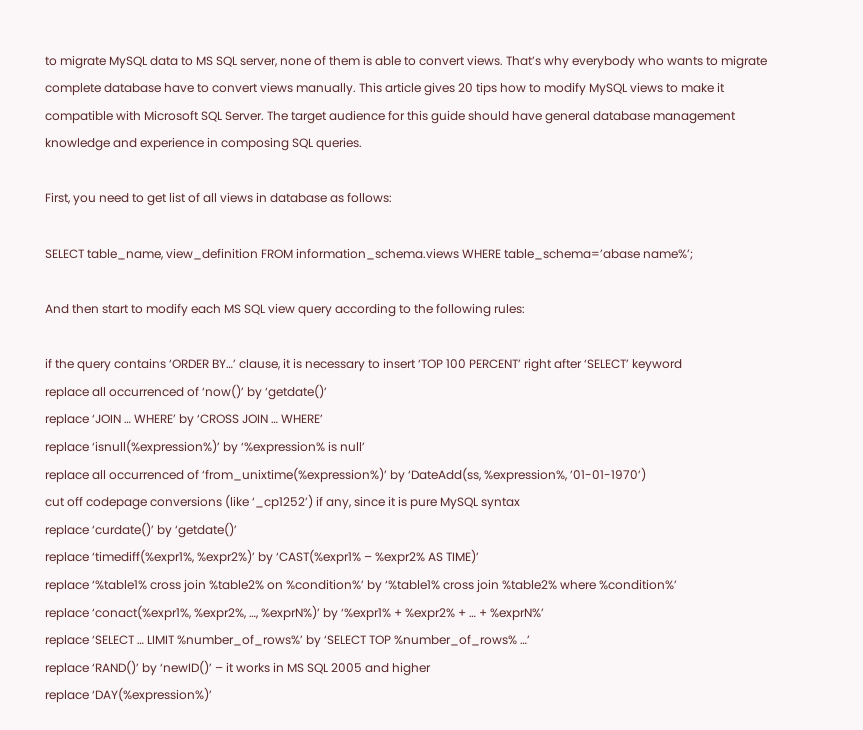to migrate MySQL data to MS SQL server, none of them is able to convert views. That’s why everybody who wants to migrate complete database have to convert views manually. This article gives 20 tips how to modify MySQL views to make it compatible with Microsoft SQL Server. The target audience for this guide should have general database management knowledge and experience in composing SQL queries.

First, you need to get list of all views in database as follows:

SELECT table_name, view_definition FROM information_schema.views WHERE table_schema=’abase name%’;

And then start to modify each MS SQL view query according to the following rules:

if the query contains ‘ORDER BY…’ clause, it is necessary to insert ‘TOP 100 PERCENT’ right after ‘SELECT’ keyword
replace all occurrenced of ‘now()’ by ‘getdate()’
replace ‘JOIN … WHERE’ by ‘CROSS JOIN … WHERE’
replace ‘isnull(%expression%)’ by ‘%expression% is null’
replace all occurrenced of ‘from_unixtime(%expression%)’ by ‘DateAdd(ss, %expression%, ’01-01-1970’)
cut off codepage conversions (like ‘_cp1252’) if any, since it is pure MySQL syntax
replace ‘curdate()’ by ‘getdate()’
replace ‘timediff(%expr1%, %expr2%)’ by ‘CAST(%expr1% – %expr2% AS TIME)’
replace ‘%table1% cross join %table2% on %condition%’ by ‘%table1% cross join %table2% where %condition%’
replace ‘conact(%expr1%, %expr2%, …, %exprN%)’ by ‘%expr1% + %expr2% + … + %exprN%’
replace ‘SELECT … LIMIT %number_of_rows%’ by ‘SELECT TOP %number_of_rows% …’
replace ‘RAND()’ by ‘newID()’ – it works in MS SQL 2005 and higher
replace ‘DAY(%expression%)’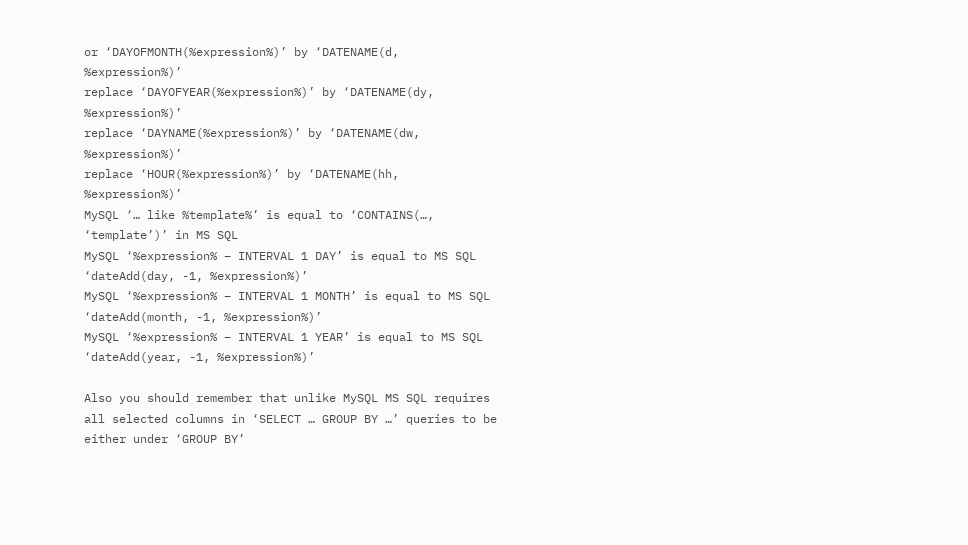or ‘DAYOFMONTH(%expression%)’ by ‘DATENAME(d, %expression%)’
replace ‘DAYOFYEAR(%expression%)’ by ‘DATENAME(dy, %expression%)’
replace ‘DAYNAME(%expression%)’ by ‘DATENAME(dw, %expression%)’
replace ‘HOUR(%expression%)’ by ‘DATENAME(hh, %expression%)’
MySQL ‘… like %template%’ is equal to ‘CONTAINS(…, ‘template’)’ in MS SQL
MySQL ‘%expression% – INTERVAL 1 DAY’ is equal to MS SQL ‘dateAdd(day, -1, %expression%)’
MySQL ‘%expression% – INTERVAL 1 MONTH’ is equal to MS SQL ‘dateAdd(month, -1, %expression%)’
MySQL ‘%expression% – INTERVAL 1 YEAR’ is equal to MS SQL ‘dateAdd(year, -1, %expression%)’

Also you should remember that unlike MySQL MS SQL requires all selected columns in ‘SELECT … GROUP BY …’ queries to be either under ‘GROUP BY’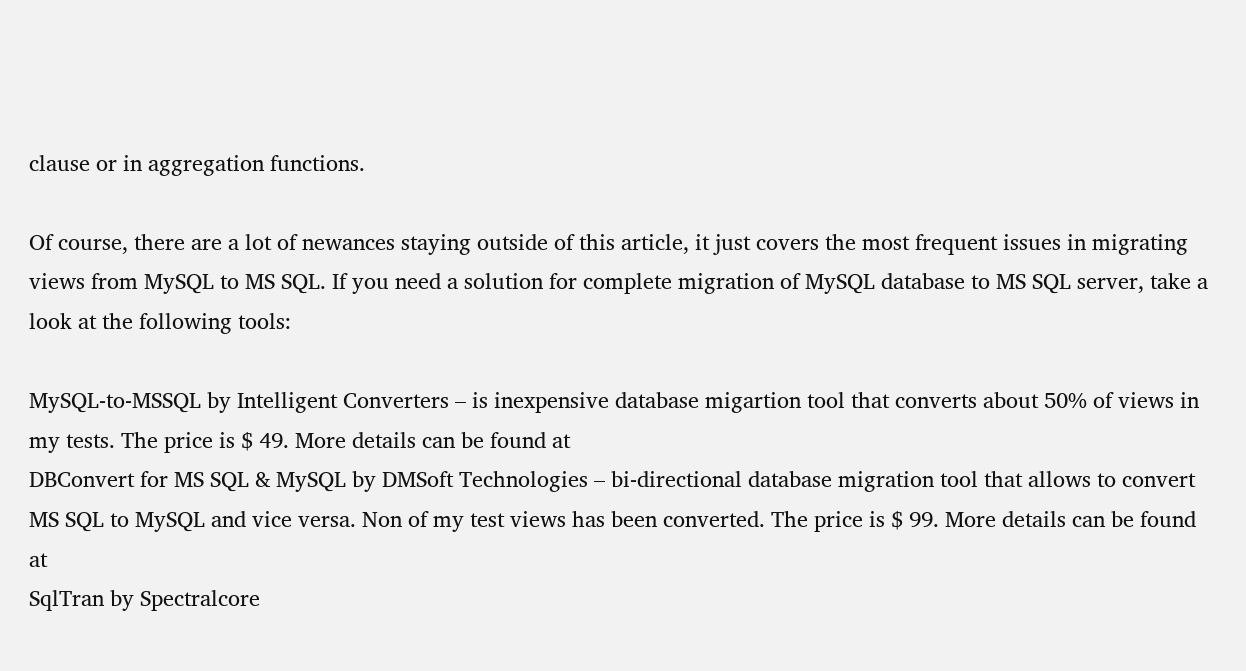clause or in aggregation functions.

Of course, there are a lot of newances staying outside of this article, it just covers the most frequent issues in migrating views from MySQL to MS SQL. If you need a solution for complete migration of MySQL database to MS SQL server, take a look at the following tools:

MySQL-to-MSSQL by Intelligent Converters – is inexpensive database migartion tool that converts about 50% of views in my tests. The price is $ 49. More details can be found at
DBConvert for MS SQL & MySQL by DMSoft Technologies – bi-directional database migration tool that allows to convert MS SQL to MySQL and vice versa. Non of my test views has been converted. The price is $ 99. More details can be found at
SqlTran by Spectralcore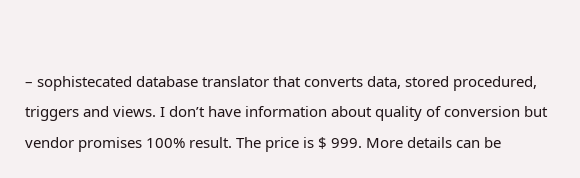– sophistecated database translator that converts data, stored procedured, triggers and views. I don’t have information about quality of conversion but vendor promises 100% result. The price is $ 999. More details can be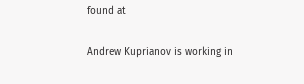found at

Andrew Kuprianov is working in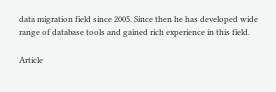data migration field since 2005. Since then he has developed wide range of database tools and gained rich experience in this field.

Article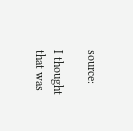source:

I thought that was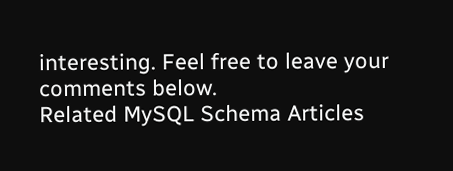interesting. Feel free to leave your comments below.
Related MySQL Schema Articles